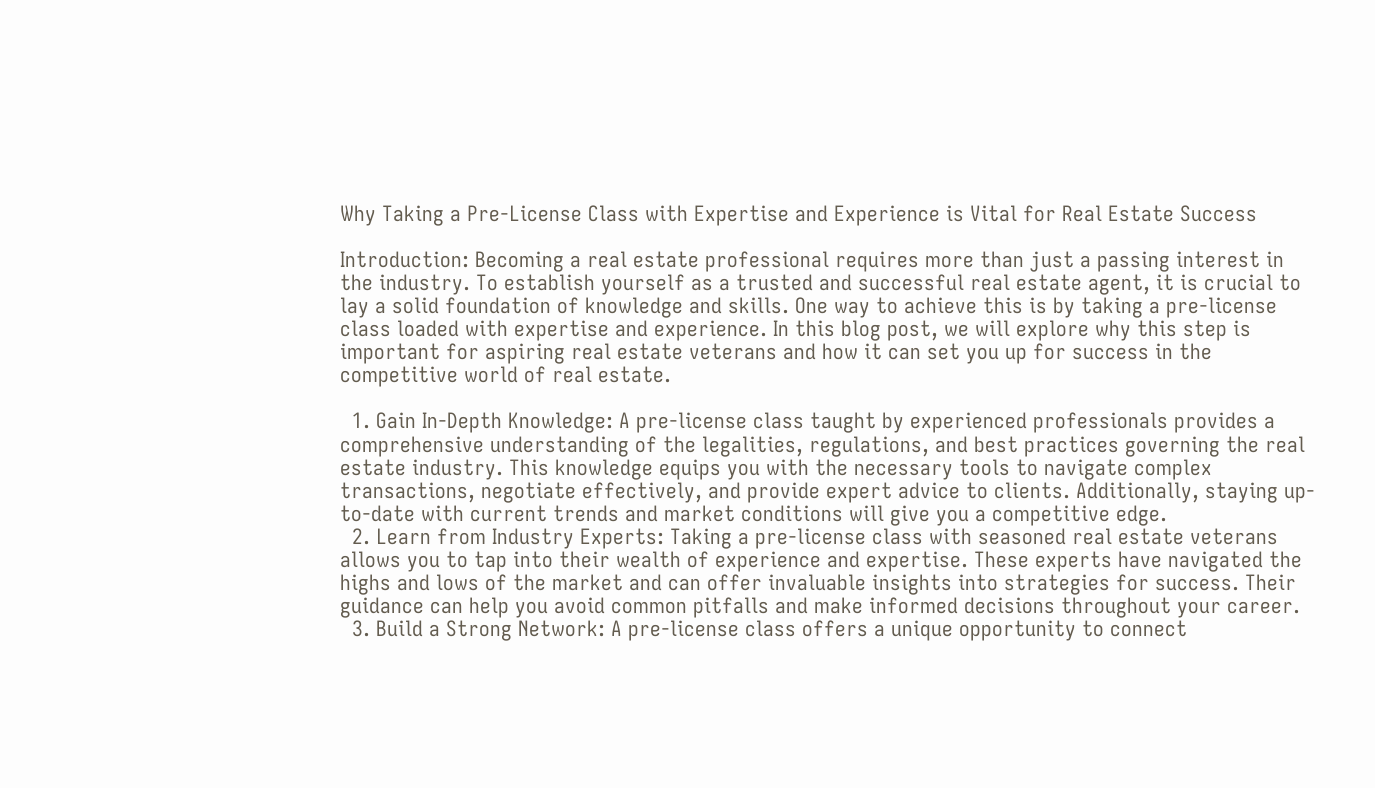Why Taking a Pre-License Class with Expertise and Experience is Vital for Real Estate Success

Introduction: Becoming a real estate professional requires more than just a passing interest in the industry. To establish yourself as a trusted and successful real estate agent, it is crucial to lay a solid foundation of knowledge and skills. One way to achieve this is by taking a pre-license class loaded with expertise and experience. In this blog post, we will explore why this step is important for aspiring real estate veterans and how it can set you up for success in the competitive world of real estate.

  1. Gain In-Depth Knowledge: A pre-license class taught by experienced professionals provides a comprehensive understanding of the legalities, regulations, and best practices governing the real estate industry. This knowledge equips you with the necessary tools to navigate complex transactions, negotiate effectively, and provide expert advice to clients. Additionally, staying up-to-date with current trends and market conditions will give you a competitive edge.
  2. Learn from Industry Experts: Taking a pre-license class with seasoned real estate veterans allows you to tap into their wealth of experience and expertise. These experts have navigated the highs and lows of the market and can offer invaluable insights into strategies for success. Their guidance can help you avoid common pitfalls and make informed decisions throughout your career.
  3. Build a Strong Network: A pre-license class offers a unique opportunity to connect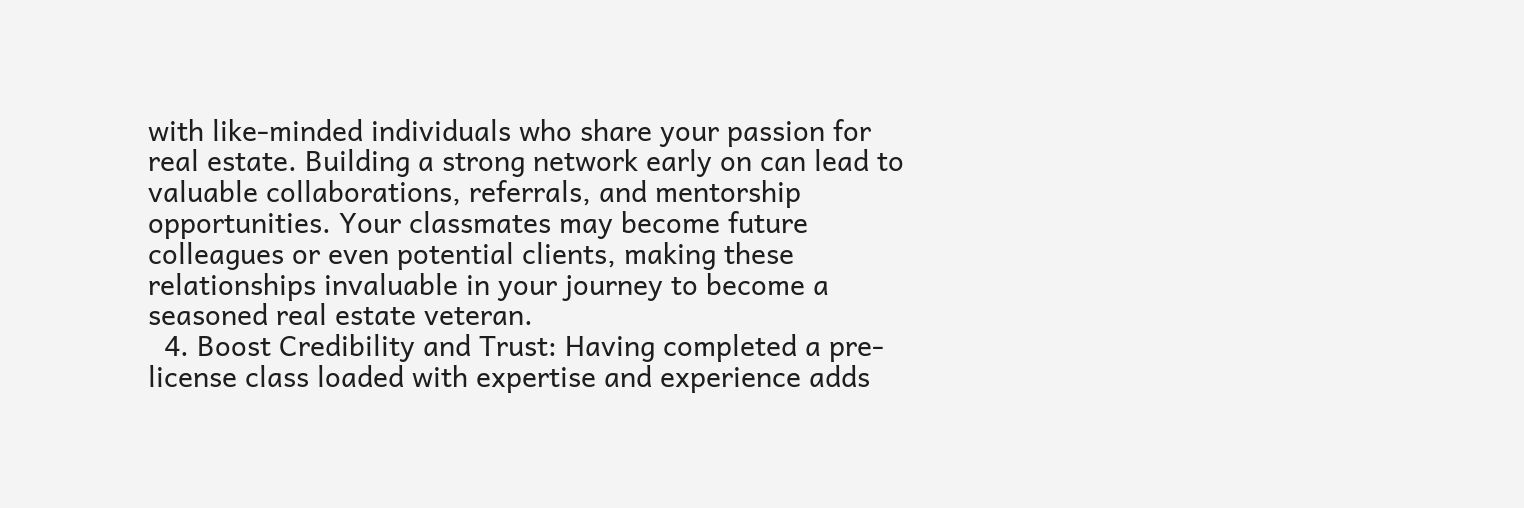with like-minded individuals who share your passion for real estate. Building a strong network early on can lead to valuable collaborations, referrals, and mentorship opportunities. Your classmates may become future colleagues or even potential clients, making these relationships invaluable in your journey to become a seasoned real estate veteran.
  4. Boost Credibility and Trust: Having completed a pre-license class loaded with expertise and experience adds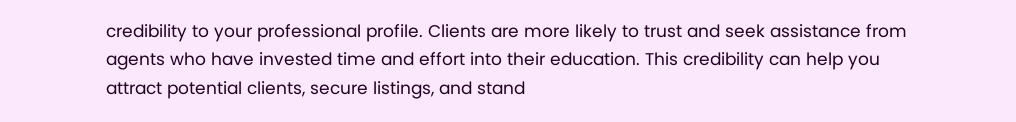credibility to your professional profile. Clients are more likely to trust and seek assistance from agents who have invested time and effort into their education. This credibility can help you attract potential clients, secure listings, and stand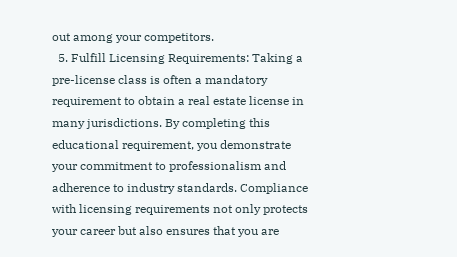out among your competitors.
  5. Fulfill Licensing Requirements: Taking a pre-license class is often a mandatory requirement to obtain a real estate license in many jurisdictions. By completing this educational requirement, you demonstrate your commitment to professionalism and adherence to industry standards. Compliance with licensing requirements not only protects your career but also ensures that you are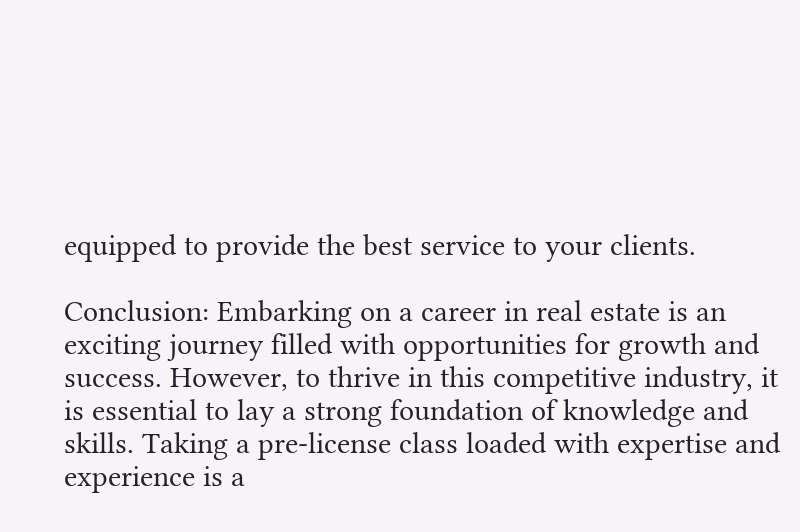equipped to provide the best service to your clients.

Conclusion: Embarking on a career in real estate is an exciting journey filled with opportunities for growth and success. However, to thrive in this competitive industry, it is essential to lay a strong foundation of knowledge and skills. Taking a pre-license class loaded with expertise and experience is a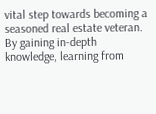vital step towards becoming a seasoned real estate veteran. By gaining in-depth knowledge, learning from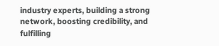industry experts, building a strong network, boosting credibility, and fulfilling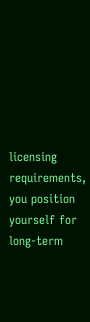licensing requirements, you position yourself for long-term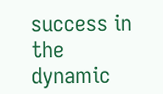success in the dynamic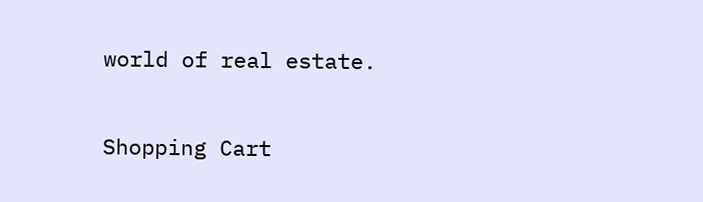world of real estate.

Shopping Cart